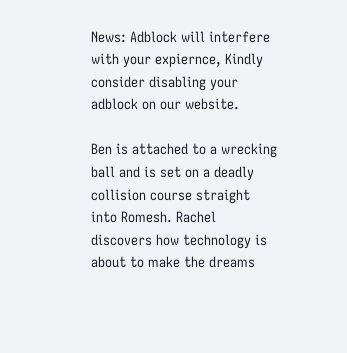News: Adblock will interfere with your expiernce, Kindly consider disabling your adblock on our website.

Ben is attached to a wrecking ball and is set on a deadly collision course straight into Romesh. Rachel discovers how technology is about to make the dreams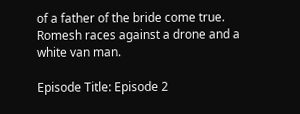of a father of the bride come true. Romesh races against a drone and a white van man.

Episode Title: Episode 2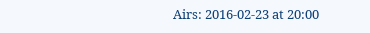Airs: 2016-02-23 at 20:00